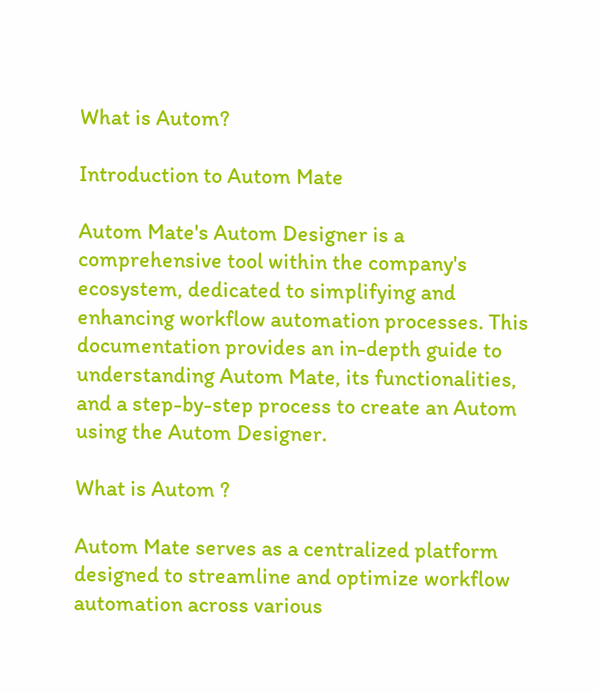What is Autom?

Introduction to Autom Mate

Autom Mate's Autom Designer is a comprehensive tool within the company's ecosystem, dedicated to simplifying and enhancing workflow automation processes. This documentation provides an in-depth guide to understanding Autom Mate, its functionalities, and a step-by-step process to create an Autom using the Autom Designer.

What is Autom ?

Autom Mate serves as a centralized platform designed to streamline and optimize workflow automation across various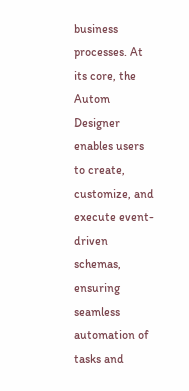business processes. At its core, the Autom Designer enables users to create, customize, and execute event-driven schemas, ensuring seamless automation of tasks and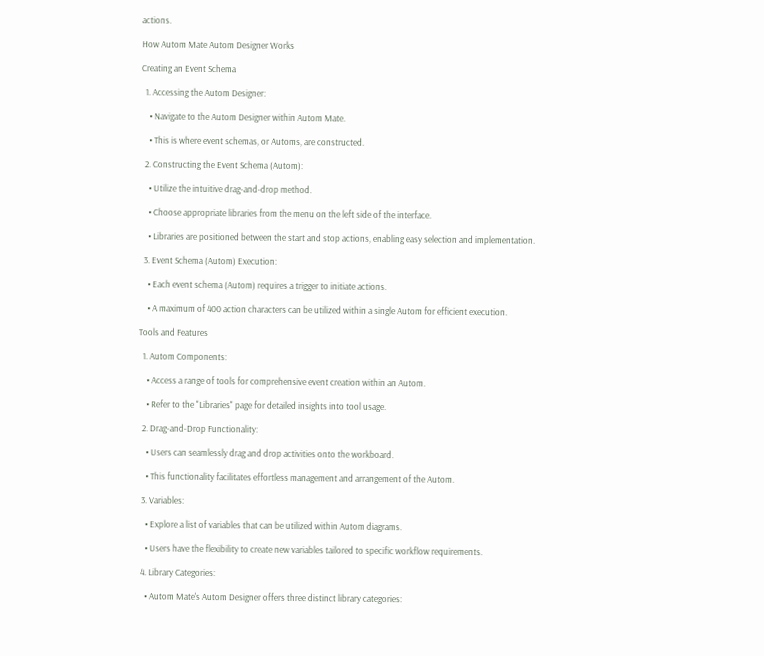actions.

How Autom Mate Autom Designer Works

Creating an Event Schema

  1. Accessing the Autom Designer:

    • Navigate to the Autom Designer within Autom Mate.

    • This is where event schemas, or Automs, are constructed.

  2. Constructing the Event Schema (Autom):

    • Utilize the intuitive drag-and-drop method.

    • Choose appropriate libraries from the menu on the left side of the interface.

    • Libraries are positioned between the start and stop actions, enabling easy selection and implementation.

  3. Event Schema (Autom) Execution:

    • Each event schema (Autom) requires a trigger to initiate actions.

    • A maximum of 400 action characters can be utilized within a single Autom for efficient execution.

Tools and Features

  1. Autom Components:

    • Access a range of tools for comprehensive event creation within an Autom.

    • Refer to the "Libraries" page for detailed insights into tool usage.

  2. Drag-and-Drop Functionality:

    • Users can seamlessly drag and drop activities onto the workboard.

    • This functionality facilitates effortless management and arrangement of the Autom.

  3. Variables:

    • Explore a list of variables that can be utilized within Autom diagrams.

    • Users have the flexibility to create new variables tailored to specific workflow requirements.

  4. Library Categories:

    • Autom Mate's Autom Designer offers three distinct library categories: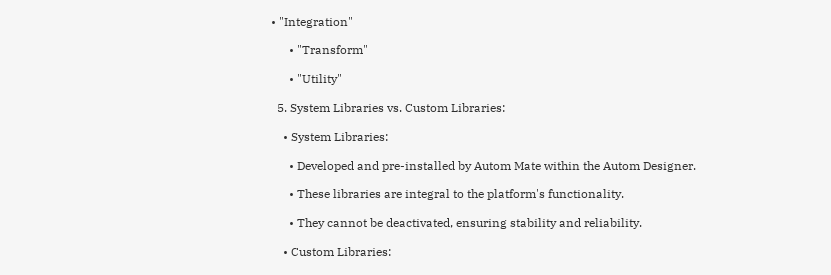• "Integration"

      • "Transform"

      • "Utility"

  5. System Libraries vs. Custom Libraries:

    • System Libraries:

      • Developed and pre-installed by Autom Mate within the Autom Designer.

      • These libraries are integral to the platform's functionality.

      • They cannot be deactivated, ensuring stability and reliability.

    • Custom Libraries: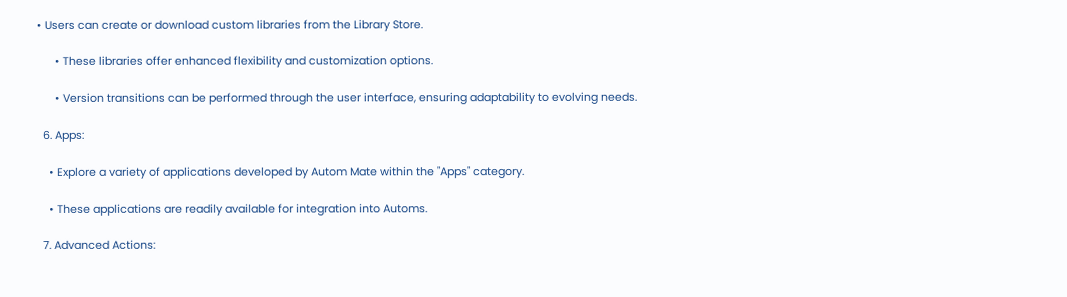• Users can create or download custom libraries from the Library Store.

      • These libraries offer enhanced flexibility and customization options.

      • Version transitions can be performed through the user interface, ensuring adaptability to evolving needs.

  6. Apps:

    • Explore a variety of applications developed by Autom Mate within the "Apps" category.

    • These applications are readily available for integration into Automs.

  7. Advanced Actions: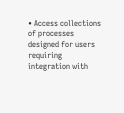• Access collections of processes designed for users requiring integration with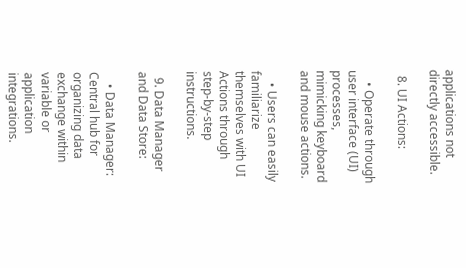applications not directly accessible.

  8. UI Actions:

    • Operate through user interface (UI) processes, mimicking keyboard and mouse actions.

    • Users can easily familiarize themselves with UI Actions through step-by-step instructions.

  9. Data Manager and Data Store:

    • Data Manager: Central hub for organizing data exchange within variable or application integrations.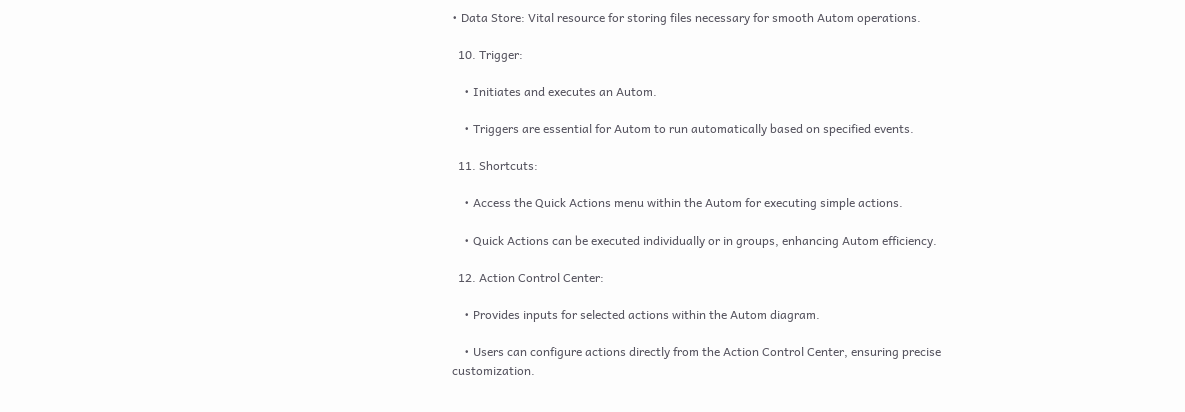• Data Store: Vital resource for storing files necessary for smooth Autom operations.

  10. Trigger:

    • Initiates and executes an Autom.

    • Triggers are essential for Autom to run automatically based on specified events.

  11. Shortcuts:

    • Access the Quick Actions menu within the Autom for executing simple actions.

    • Quick Actions can be executed individually or in groups, enhancing Autom efficiency.

  12. Action Control Center:

    • Provides inputs for selected actions within the Autom diagram.

    • Users can configure actions directly from the Action Control Center, ensuring precise customization.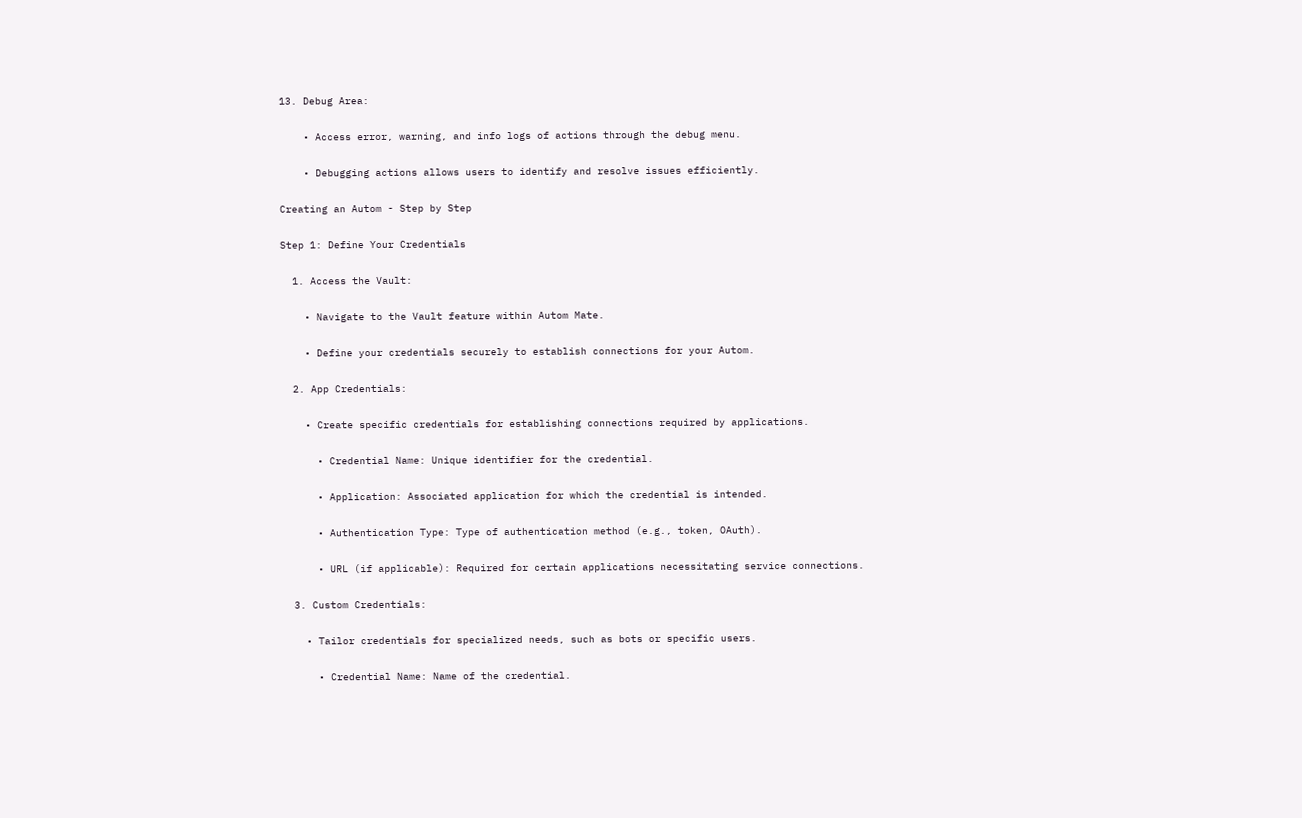13. Debug Area:

    • Access error, warning, and info logs of actions through the debug menu.

    • Debugging actions allows users to identify and resolve issues efficiently.

Creating an Autom - Step by Step

Step 1: Define Your Credentials

  1. Access the Vault:

    • Navigate to the Vault feature within Autom Mate.

    • Define your credentials securely to establish connections for your Autom.

  2. App Credentials:

    • Create specific credentials for establishing connections required by applications.

      • Credential Name: Unique identifier for the credential.

      • Application: Associated application for which the credential is intended.

      • Authentication Type: Type of authentication method (e.g., token, OAuth).

      • URL (if applicable): Required for certain applications necessitating service connections.

  3. Custom Credentials:

    • Tailor credentials for specialized needs, such as bots or specific users.

      • Credential Name: Name of the credential.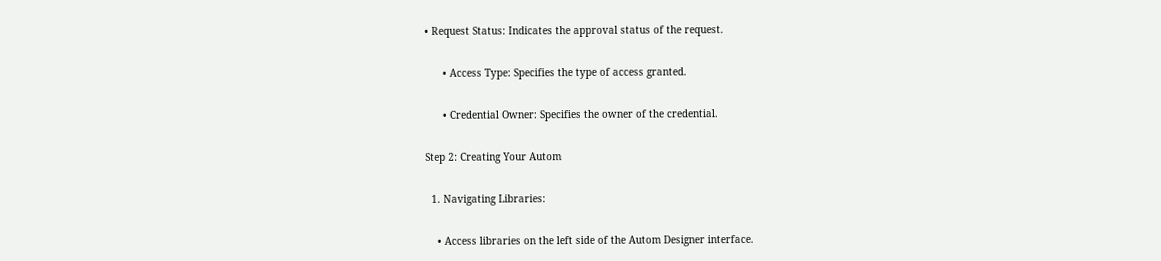• Request Status: Indicates the approval status of the request.

      • Access Type: Specifies the type of access granted.

      • Credential Owner: Specifies the owner of the credential.

Step 2: Creating Your Autom

  1. Navigating Libraries:

    • Access libraries on the left side of the Autom Designer interface.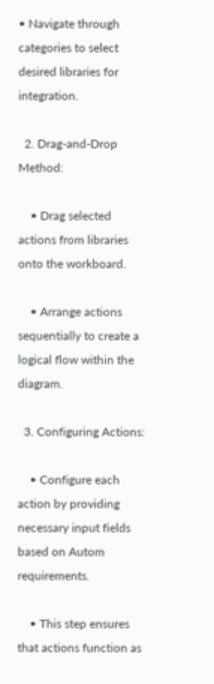• Navigate through categories to select desired libraries for integration.

  2. Drag-and-Drop Method:

    • Drag selected actions from libraries onto the workboard.

    • Arrange actions sequentially to create a logical flow within the diagram.

  3. Configuring Actions:

    • Configure each action by providing necessary input fields based on Autom requirements.

    • This step ensures that actions function as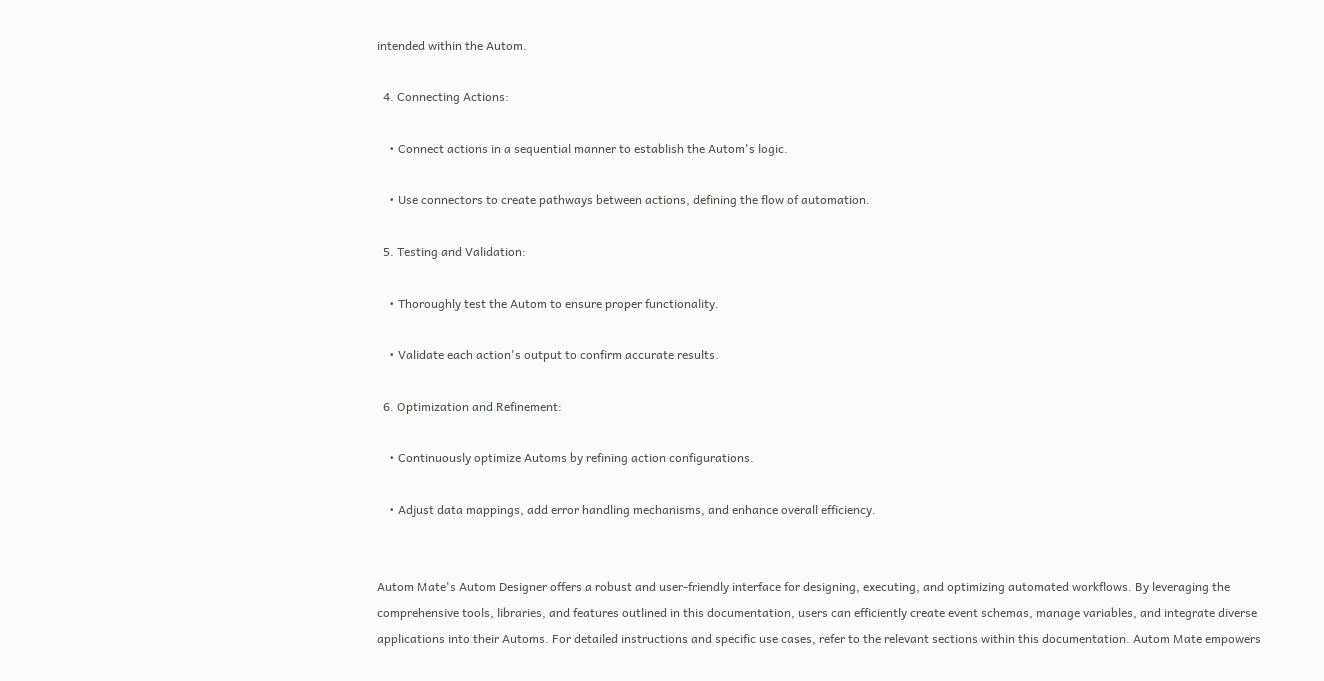intended within the Autom.

  4. Connecting Actions:

    • Connect actions in a sequential manner to establish the Autom's logic.

    • Use connectors to create pathways between actions, defining the flow of automation.

  5. Testing and Validation:

    • Thoroughly test the Autom to ensure proper functionality.

    • Validate each action's output to confirm accurate results.

  6. Optimization and Refinement:

    • Continuously optimize Automs by refining action configurations.

    • Adjust data mappings, add error handling mechanisms, and enhance overall efficiency.


Autom Mate's Autom Designer offers a robust and user-friendly interface for designing, executing, and optimizing automated workflows. By leveraging the comprehensive tools, libraries, and features outlined in this documentation, users can efficiently create event schemas, manage variables, and integrate diverse applications into their Automs. For detailed instructions and specific use cases, refer to the relevant sections within this documentation. Autom Mate empowers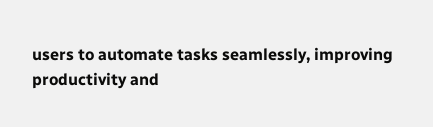users to automate tasks seamlessly, improving productivity and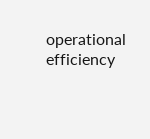operational efficiency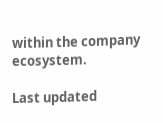within the company ecosystem.

Last updated